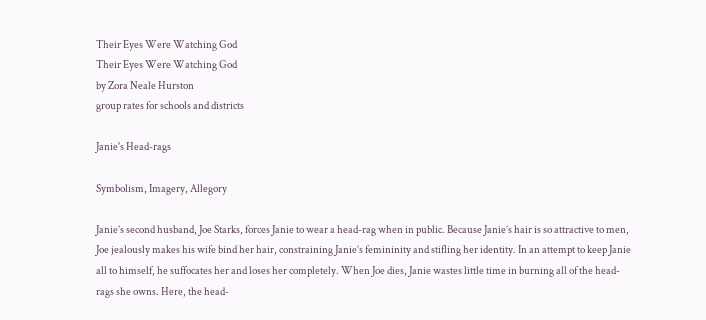Their Eyes Were Watching God
Their Eyes Were Watching God
by Zora Neale Hurston
group rates for schools and districts

Janie's Head-rags

Symbolism, Imagery, Allegory

Janie’s second husband, Joe Starks, forces Janie to wear a head-rag when in public. Because Janie’s hair is so attractive to men, Joe jealously makes his wife bind her hair, constraining Janie’s femininity and stifling her identity. In an attempt to keep Janie all to himself, he suffocates her and loses her completely. When Joe dies, Janie wastes little time in burning all of the head-rags she owns. Here, the head-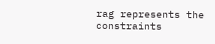rag represents the constraints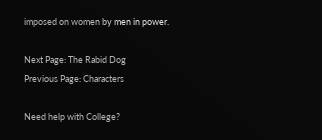imposed on women by men in power.

Next Page: The Rabid Dog
Previous Page: Characters

Need help with College?